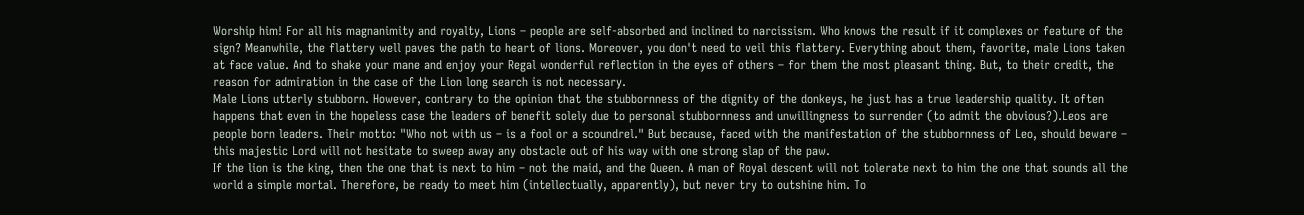Worship him! For all his magnanimity and royalty, Lions – people are self-absorbed and inclined to narcissism. Who knows the result if it complexes or feature of the sign? Meanwhile, the flattery well paves the path to heart of lions. Moreover, you don't need to veil this flattery. Everything about them, favorite, male Lions taken at face value. And to shake your mane and enjoy your Regal wonderful reflection in the eyes of others – for them the most pleasant thing. But, to their credit, the reason for admiration in the case of the Lion long search is not necessary.
Male Lions utterly stubborn. However, contrary to the opinion that the stubbornness of the dignity of the donkeys, he just has a true leadership quality. It often happens that even in the hopeless case the leaders of benefit solely due to personal stubbornness and unwillingness to surrender (to admit the obvious?).Leos are people born leaders. Their motto: "Who not with us – is a fool or a scoundrel." But because, faced with the manifestation of the stubbornness of Leo, should beware – this majestic Lord will not hesitate to sweep away any obstacle out of his way with one strong slap of the paw.
If the lion is the king, then the one that is next to him – not the maid, and the Queen. A man of Royal descent will not tolerate next to him the one that sounds all the world a simple mortal. Therefore, be ready to meet him (intellectually, apparently), but never try to outshine him. To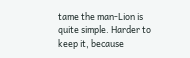tame the man-Lion is quite simple. Harder to keep it, because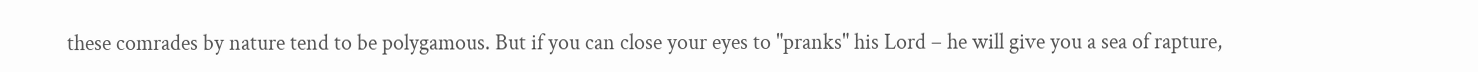these comrades by nature tend to be polygamous. But if you can close your eyes to "pranks" his Lord – he will give you a sea of rapture,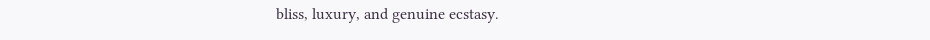bliss, luxury, and genuine ecstasy.